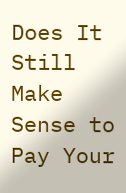Does It Still Make Sense to Pay Your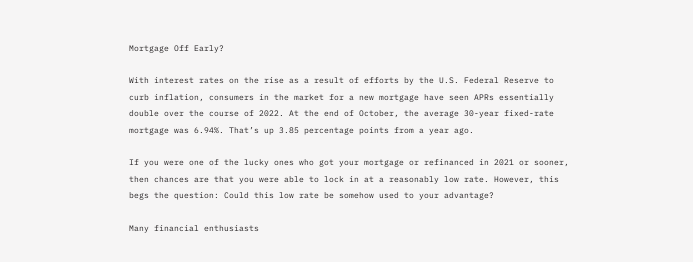Mortgage Off Early?

With interest rates on the rise as a result of efforts by the U.S. Federal Reserve to curb inflation, consumers in the market for a new mortgage have seen APRs essentially double over the course of 2022. At the end of October, the average 30-year fixed-rate mortgage was 6.94%. That’s up 3.85 percentage points from a year ago.

If you were one of the lucky ones who got your mortgage or refinanced in 2021 or sooner, then chances are that you were able to lock in at a reasonably low rate. However, this begs the question: Could this low rate be somehow used to your advantage?

Many financial enthusiasts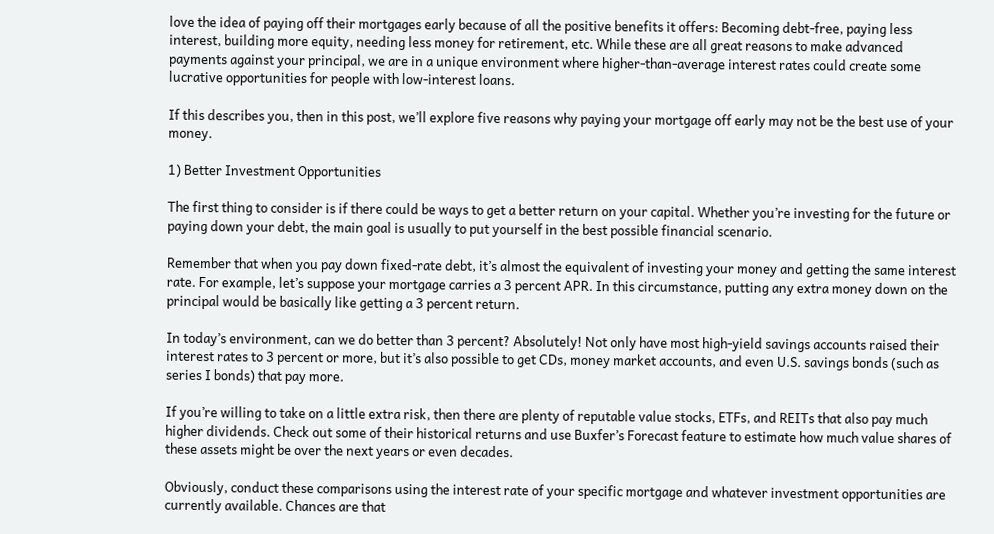love the idea of paying off their mortgages early because of all the positive benefits it offers: Becoming debt-free, paying less interest, building more equity, needing less money for retirement, etc. While these are all great reasons to make advanced payments against your principal, we are in a unique environment where higher-than-average interest rates could create some lucrative opportunities for people with low-interest loans.

If this describes you, then in this post, we’ll explore five reasons why paying your mortgage off early may not be the best use of your money.

1) Better Investment Opportunities

The first thing to consider is if there could be ways to get a better return on your capital. Whether you’re investing for the future or paying down your debt, the main goal is usually to put yourself in the best possible financial scenario.

Remember that when you pay down fixed-rate debt, it’s almost the equivalent of investing your money and getting the same interest rate. For example, let’s suppose your mortgage carries a 3 percent APR. In this circumstance, putting any extra money down on the principal would be basically like getting a 3 percent return.

In today’s environment, can we do better than 3 percent? Absolutely! Not only have most high-yield savings accounts raised their interest rates to 3 percent or more, but it’s also possible to get CDs, money market accounts, and even U.S. savings bonds (such as series I bonds) that pay more.

If you’re willing to take on a little extra risk, then there are plenty of reputable value stocks, ETFs, and REITs that also pay much higher dividends. Check out some of their historical returns and use Buxfer’s Forecast feature to estimate how much value shares of these assets might be over the next years or even decades.

Obviously, conduct these comparisons using the interest rate of your specific mortgage and whatever investment opportunities are currently available. Chances are that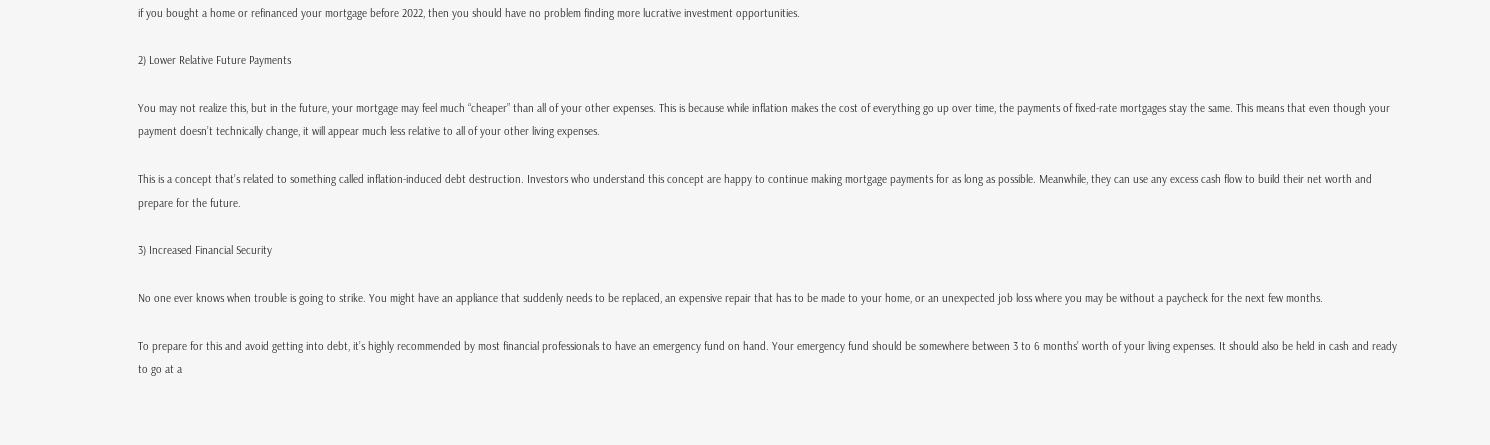if you bought a home or refinanced your mortgage before 2022, then you should have no problem finding more lucrative investment opportunities.

2) Lower Relative Future Payments

You may not realize this, but in the future, your mortgage may feel much “cheaper” than all of your other expenses. This is because while inflation makes the cost of everything go up over time, the payments of fixed-rate mortgages stay the same. This means that even though your payment doesn’t technically change, it will appear much less relative to all of your other living expenses.

This is a concept that’s related to something called inflation-induced debt destruction. Investors who understand this concept are happy to continue making mortgage payments for as long as possible. Meanwhile, they can use any excess cash flow to build their net worth and prepare for the future.

3) Increased Financial Security

No one ever knows when trouble is going to strike. You might have an appliance that suddenly needs to be replaced, an expensive repair that has to be made to your home, or an unexpected job loss where you may be without a paycheck for the next few months.

To prepare for this and avoid getting into debt, it’s highly recommended by most financial professionals to have an emergency fund on hand. Your emergency fund should be somewhere between 3 to 6 months’ worth of your living expenses. It should also be held in cash and ready to go at a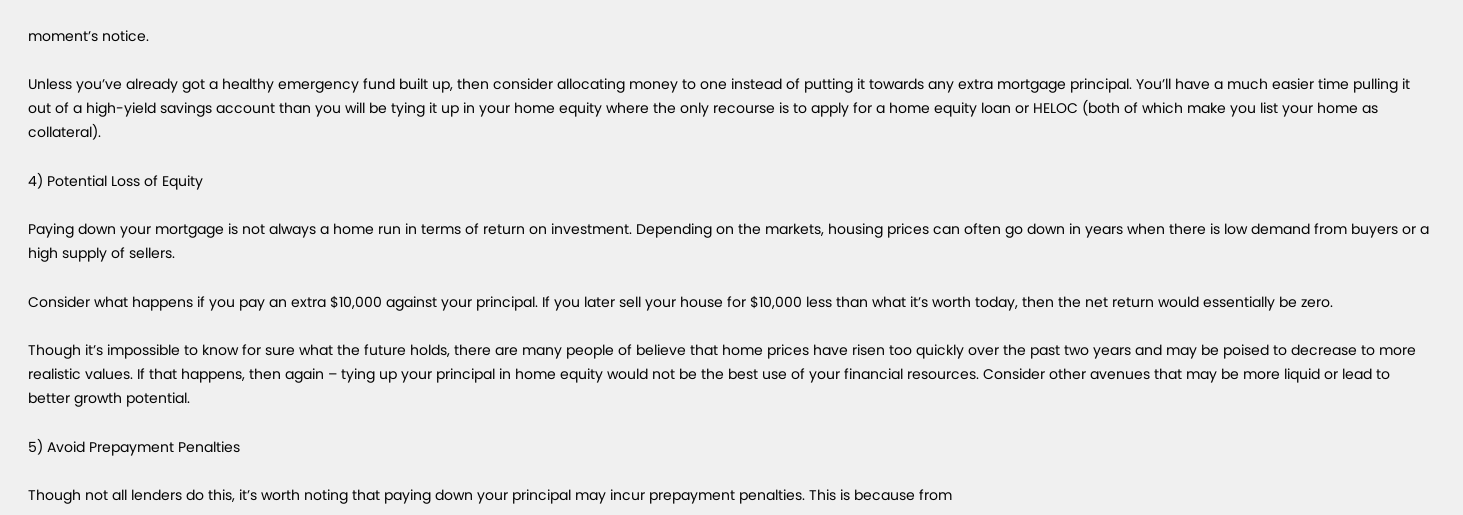moment’s notice.

Unless you’ve already got a healthy emergency fund built up, then consider allocating money to one instead of putting it towards any extra mortgage principal. You’ll have a much easier time pulling it out of a high-yield savings account than you will be tying it up in your home equity where the only recourse is to apply for a home equity loan or HELOC (both of which make you list your home as collateral).

4) Potential Loss of Equity

Paying down your mortgage is not always a home run in terms of return on investment. Depending on the markets, housing prices can often go down in years when there is low demand from buyers or a high supply of sellers.

Consider what happens if you pay an extra $10,000 against your principal. If you later sell your house for $10,000 less than what it’s worth today, then the net return would essentially be zero.

Though it’s impossible to know for sure what the future holds, there are many people of believe that home prices have risen too quickly over the past two years and may be poised to decrease to more realistic values. If that happens, then again – tying up your principal in home equity would not be the best use of your financial resources. Consider other avenues that may be more liquid or lead to better growth potential.

5) Avoid Prepayment Penalties

Though not all lenders do this, it’s worth noting that paying down your principal may incur prepayment penalties. This is because from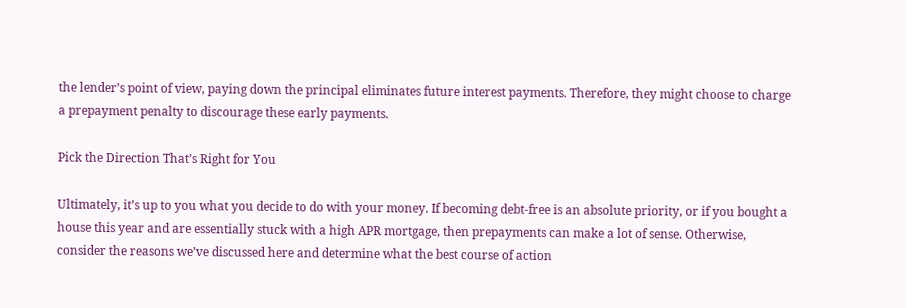the lender’s point of view, paying down the principal eliminates future interest payments. Therefore, they might choose to charge a prepayment penalty to discourage these early payments.

Pick the Direction That’s Right for You

Ultimately, it’s up to you what you decide to do with your money. If becoming debt-free is an absolute priority, or if you bought a house this year and are essentially stuck with a high APR mortgage, then prepayments can make a lot of sense. Otherwise, consider the reasons we’ve discussed here and determine what the best course of action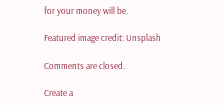for your money will be.

Featured image credit: Unsplash

Comments are closed.

Create a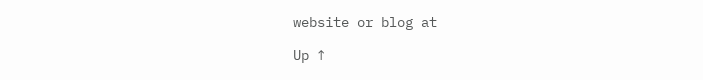website or blog at

Up ↑